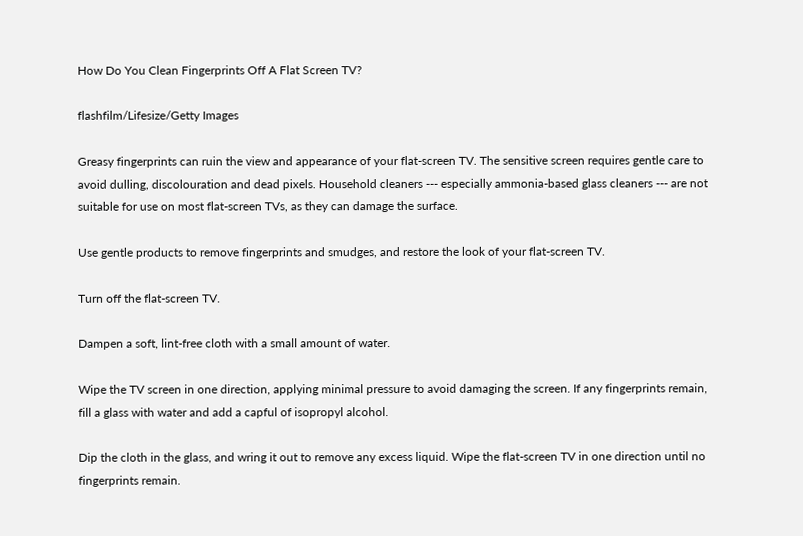How Do You Clean Fingerprints Off A Flat Screen TV?

flashfilm/Lifesize/Getty Images

Greasy fingerprints can ruin the view and appearance of your flat-screen TV. The sensitive screen requires gentle care to avoid dulling, discolouration and dead pixels. Household cleaners --- especially ammonia-based glass cleaners --- are not suitable for use on most flat-screen TVs, as they can damage the surface.

Use gentle products to remove fingerprints and smudges, and restore the look of your flat-screen TV.

Turn off the flat-screen TV.

Dampen a soft, lint-free cloth with a small amount of water.

Wipe the TV screen in one direction, applying minimal pressure to avoid damaging the screen. If any fingerprints remain, fill a glass with water and add a capful of isopropyl alcohol.

Dip the cloth in the glass, and wring it out to remove any excess liquid. Wipe the flat-screen TV in one direction until no fingerprints remain.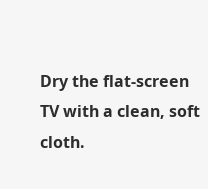Dry the flat-screen TV with a clean, soft cloth.